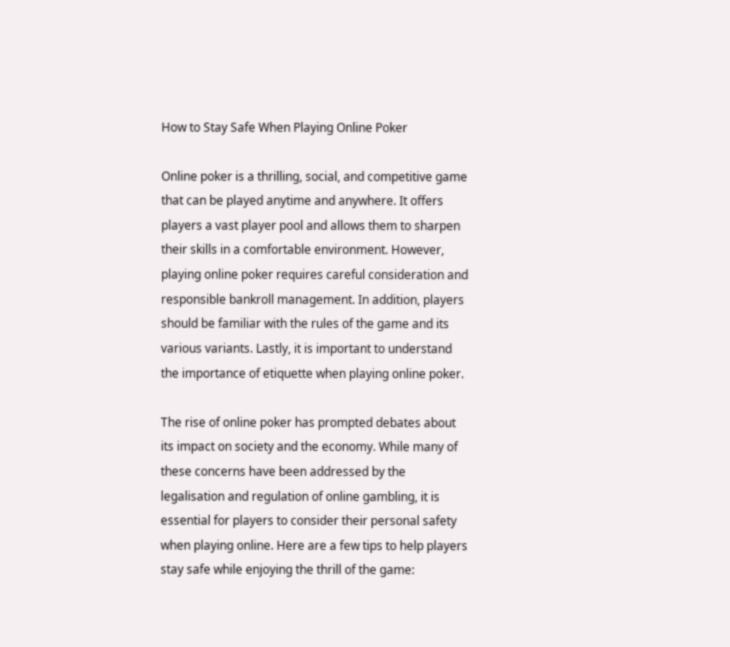How to Stay Safe When Playing Online Poker

Online poker is a thrilling, social, and competitive game that can be played anytime and anywhere. It offers players a vast player pool and allows them to sharpen their skills in a comfortable environment. However, playing online poker requires careful consideration and responsible bankroll management. In addition, players should be familiar with the rules of the game and its various variants. Lastly, it is important to understand the importance of etiquette when playing online poker.

The rise of online poker has prompted debates about its impact on society and the economy. While many of these concerns have been addressed by the legalisation and regulation of online gambling, it is essential for players to consider their personal safety when playing online. Here are a few tips to help players stay safe while enjoying the thrill of the game: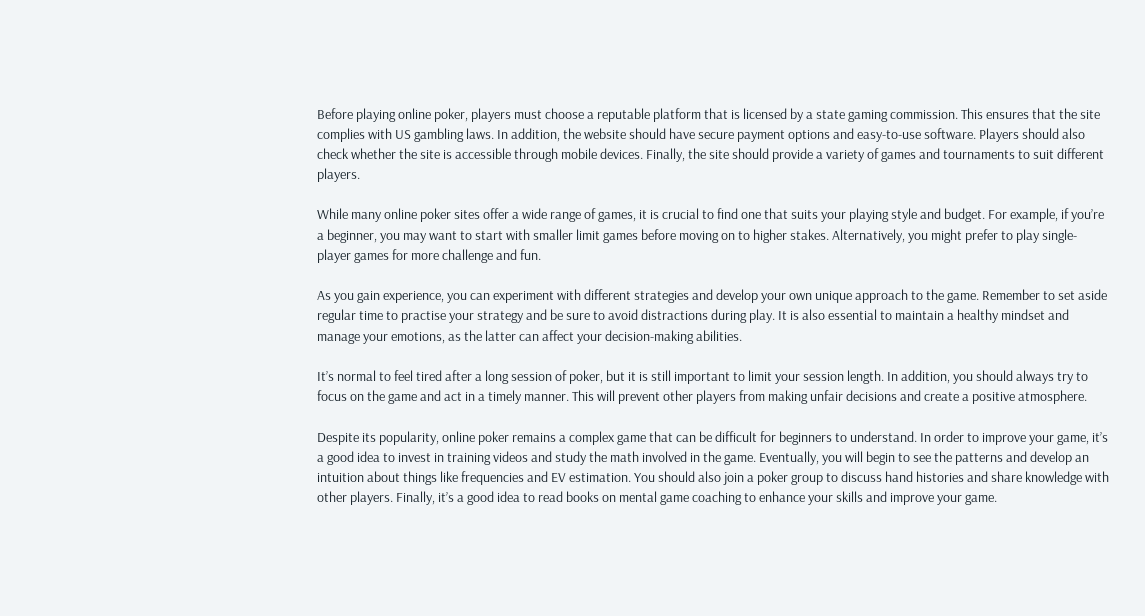Before playing online poker, players must choose a reputable platform that is licensed by a state gaming commission. This ensures that the site complies with US gambling laws. In addition, the website should have secure payment options and easy-to-use software. Players should also check whether the site is accessible through mobile devices. Finally, the site should provide a variety of games and tournaments to suit different players.

While many online poker sites offer a wide range of games, it is crucial to find one that suits your playing style and budget. For example, if you’re a beginner, you may want to start with smaller limit games before moving on to higher stakes. Alternatively, you might prefer to play single-player games for more challenge and fun.

As you gain experience, you can experiment with different strategies and develop your own unique approach to the game. Remember to set aside regular time to practise your strategy and be sure to avoid distractions during play. It is also essential to maintain a healthy mindset and manage your emotions, as the latter can affect your decision-making abilities.

It’s normal to feel tired after a long session of poker, but it is still important to limit your session length. In addition, you should always try to focus on the game and act in a timely manner. This will prevent other players from making unfair decisions and create a positive atmosphere.

Despite its popularity, online poker remains a complex game that can be difficult for beginners to understand. In order to improve your game, it’s a good idea to invest in training videos and study the math involved in the game. Eventually, you will begin to see the patterns and develop an intuition about things like frequencies and EV estimation. You should also join a poker group to discuss hand histories and share knowledge with other players. Finally, it’s a good idea to read books on mental game coaching to enhance your skills and improve your game.